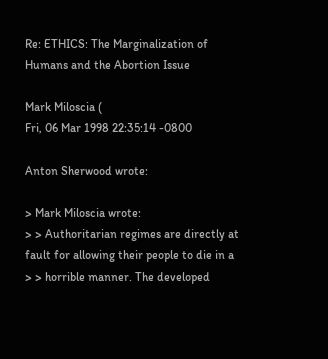Re: ETHICS: The Marginalization of Humans and the Abortion Issue

Mark Miloscia (
Fri, 06 Mar 1998 22:35:14 -0800

Anton Sherwood wrote:

> Mark Miloscia wrote:
> > Authoritarian regimes are directly at fault for allowing their people to die in a
> > horrible manner. The developed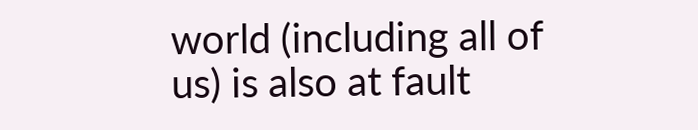world (including all of us) is also at fault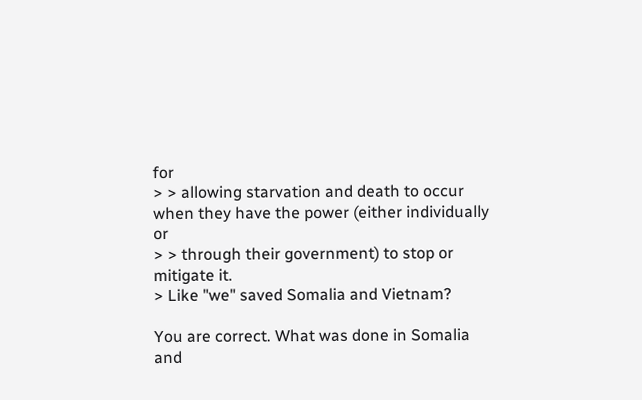for
> > allowing starvation and death to occur when they have the power (either individually or
> > through their government) to stop or mitigate it.
> Like "we" saved Somalia and Vietnam?

You are correct. What was done in Somalia and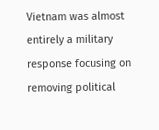Vietnam was almost entirely a military
response focusing on removing political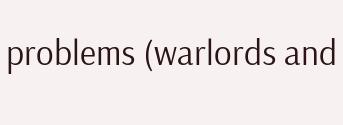problems (warlords and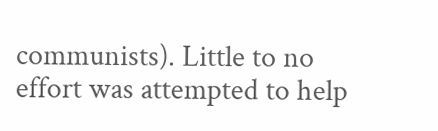communists). Little to no
effort was attempted to help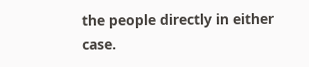the people directly in either case.